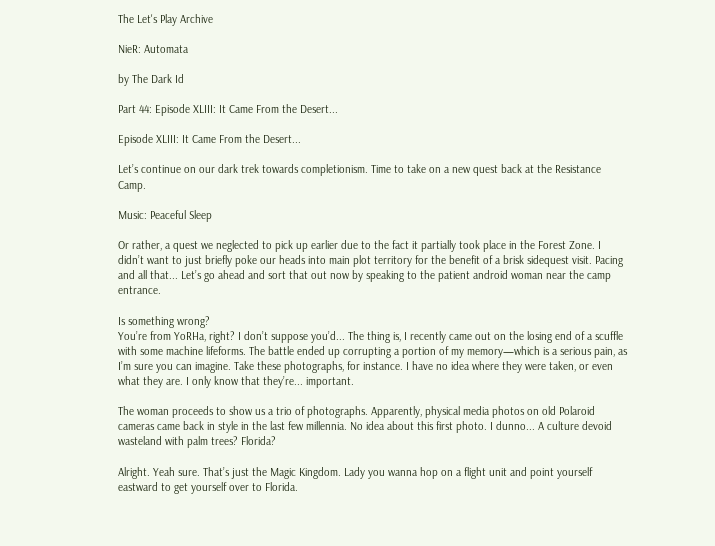The Let's Play Archive

NieR: Automata

by The Dark Id

Part 44: Episode XLIII: It Came From the Desert...

Episode XLIII: It Came From the Desert...

Let’s continue on our dark trek towards completionism. Time to take on a new quest back at the Resistance Camp.

Music: Peaceful Sleep

Or rather, a quest we neglected to pick up earlier due to the fact it partially took place in the Forest Zone. I didn’t want to just briefly poke our heads into main plot territory for the benefit of a brisk sidequest visit. Pacing and all that... Let’s go ahead and sort that out now by speaking to the patient android woman near the camp entrance.

Is something wrong?
You’re from YoRHa, right? I don’t suppose you’d... The thing is, I recently came out on the losing end of a scuffle with some machine lifeforms. The battle ended up corrupting a portion of my memory—which is a serious pain, as I’m sure you can imagine. Take these photographs, for instance. I have no idea where they were taken, or even what they are. I only know that they’re... important.

The woman proceeds to show us a trio of photographs. Apparently, physical media photos on old Polaroid cameras came back in style in the last few millennia. No idea about this first photo. I dunno... A culture devoid wasteland with palm trees? Florida?

Alright. Yeah sure. That’s just the Magic Kingdom. Lady you wanna hop on a flight unit and point yourself eastward to get yourself over to Florida.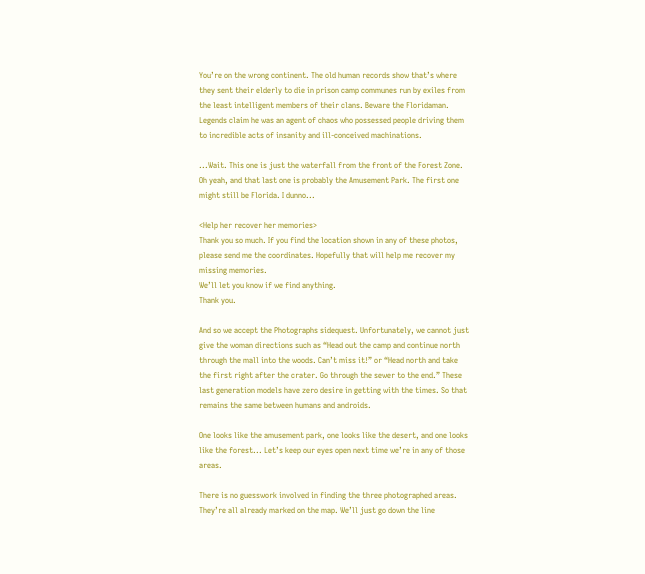You’re on the wrong continent. The old human records show that’s where they sent their elderly to die in prison camp communes run by exiles from the least intelligent members of their clans. Beware the Floridaman. Legends claim he was an agent of chaos who possessed people driving them to incredible acts of insanity and ill-conceived machinations.

...Wait. This one is just the waterfall from the front of the Forest Zone. Oh yeah, and that last one is probably the Amusement Park. The first one might still be Florida. I dunno...

<Help her recover her memories>
Thank you so much. If you find the location shown in any of these photos, please send me the coordinates. Hopefully that will help me recover my missing memories.
We’ll let you know if we find anything.
Thank you.

And so we accept the Photographs sidequest. Unfortunately, we cannot just give the woman directions such as “Head out the camp and continue north through the mall into the woods. Can’t miss it!” or “Head north and take the first right after the crater. Go through the sewer to the end.” These last generation models have zero desire in getting with the times. So that remains the same between humans and androids.

One looks like the amusement park, one looks like the desert, and one looks like the forest... Let’s keep our eyes open next time we’re in any of those areas.

There is no guesswork involved in finding the three photographed areas. They’re all already marked on the map. We’ll just go down the line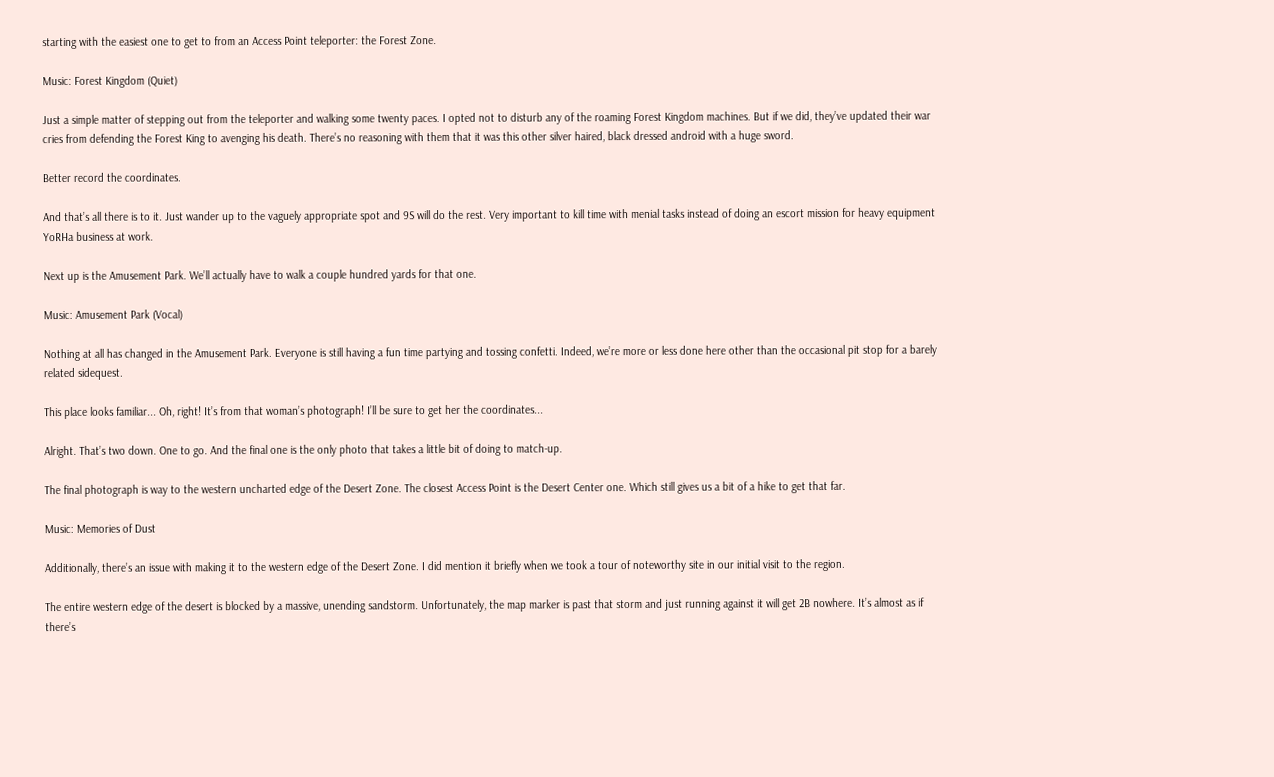starting with the easiest one to get to from an Access Point teleporter: the Forest Zone.

Music: Forest Kingdom (Quiet)

Just a simple matter of stepping out from the teleporter and walking some twenty paces. I opted not to disturb any of the roaming Forest Kingdom machines. But if we did, they’ve updated their war cries from defending the Forest King to avenging his death. There’s no reasoning with them that it was this other silver haired, black dressed android with a huge sword.

Better record the coordinates.

And that’s all there is to it. Just wander up to the vaguely appropriate spot and 9S will do the rest. Very important to kill time with menial tasks instead of doing an escort mission for heavy equipment YoRHa business at work.

Next up is the Amusement Park. We’ll actually have to walk a couple hundred yards for that one.

Music: Amusement Park (Vocal)

Nothing at all has changed in the Amusement Park. Everyone is still having a fun time partying and tossing confetti. Indeed, we’re more or less done here other than the occasional pit stop for a barely related sidequest.

This place looks familiar... Oh, right! It’s from that woman’s photograph! I’ll be sure to get her the coordinates...

Alright. That’s two down. One to go. And the final one is the only photo that takes a little bit of doing to match-up.

The final photograph is way to the western uncharted edge of the Desert Zone. The closest Access Point is the Desert Center one. Which still gives us a bit of a hike to get that far.

Music: Memories of Dust

Additionally, there’s an issue with making it to the western edge of the Desert Zone. I did mention it briefly when we took a tour of noteworthy site in our initial visit to the region.

The entire western edge of the desert is blocked by a massive, unending sandstorm. Unfortunately, the map marker is past that storm and just running against it will get 2B nowhere. It’s almost as if there’s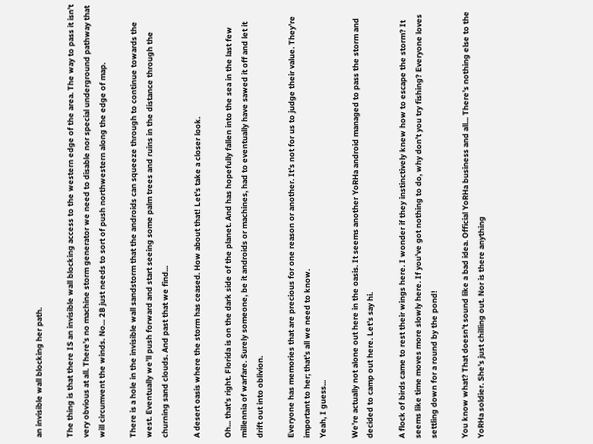an invisible wall blocking her path.

The thing is that there IS an invisible wall blocking access to the western edge of the area. The way to pass it isn’t very obvious at all. There’s no machine storm generator we need to disable nor special underground pathway that will circumvent the winds. No... 2B just needs to sort of push northwestern along the edge of map.

There is a hole in the invisible wall sandstorm that the androids can squeeze through to continue towards the west. Eventually we’ll push forward and start seeing some palm trees and ruins in the distance through the churning sand clouds. And past that we find...

A desert oasis where the storm has ceased. How about that! Let’s take a closer look.

Oh... that’s right. Florida is on the dark side of the planet. And has hopefully fallen into the sea in the last few millennia of warfare. Surely someone, be it androids or machines, had to eventually have sawed it off and let it drift out into oblivion.

Everyone has memories that are precious for one reason or another. It’s not for us to judge their value. They’re important to her; that’s all we need to know.
Yeah, I guess...

We’re actually not alone out here in the oasis. It seems another YoRHa android managed to pass the storm and decided to camp out here. Let’s say hi.

A flock of birds came to rest their wings here. I wonder if they instinctively knew how to escape the storm? It seems like time moves more slowly here. If you’ve got nothing to do, why don’t you try fishing? Everyone loves settling down for a round by the pond!

You know what? That doesn’t sound like a bad idea. Official YoRHa business and all... There’s nothing else to the YoRHa soldier. She’s just chilling out. Nor is there anything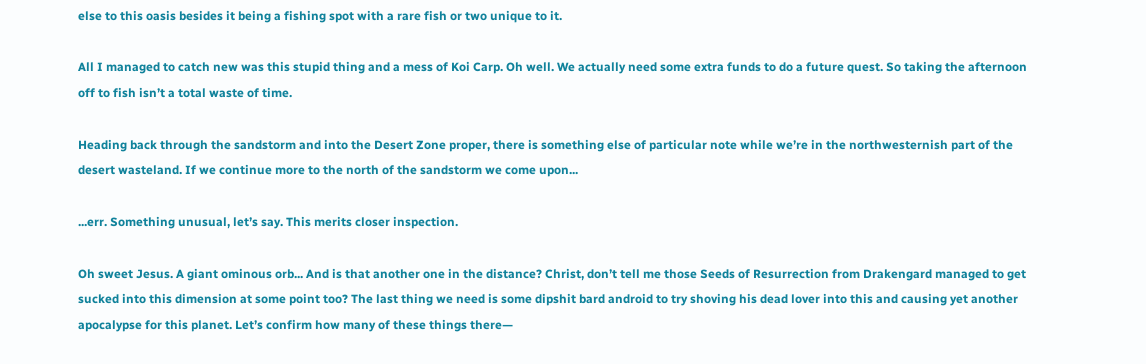else to this oasis besides it being a fishing spot with a rare fish or two unique to it.

All I managed to catch new was this stupid thing and a mess of Koi Carp. Oh well. We actually need some extra funds to do a future quest. So taking the afternoon off to fish isn’t a total waste of time.

Heading back through the sandstorm and into the Desert Zone proper, there is something else of particular note while we’re in the northwesternish part of the desert wasteland. If we continue more to the north of the sandstorm we come upon...

...err. Something unusual, let’s say. This merits closer inspection.

Oh sweet Jesus. A giant ominous orb... And is that another one in the distance? Christ, don’t tell me those Seeds of Resurrection from Drakengard managed to get sucked into this dimension at some point too? The last thing we need is some dipshit bard android to try shoving his dead lover into this and causing yet another apocalypse for this planet. Let’s confirm how many of these things there—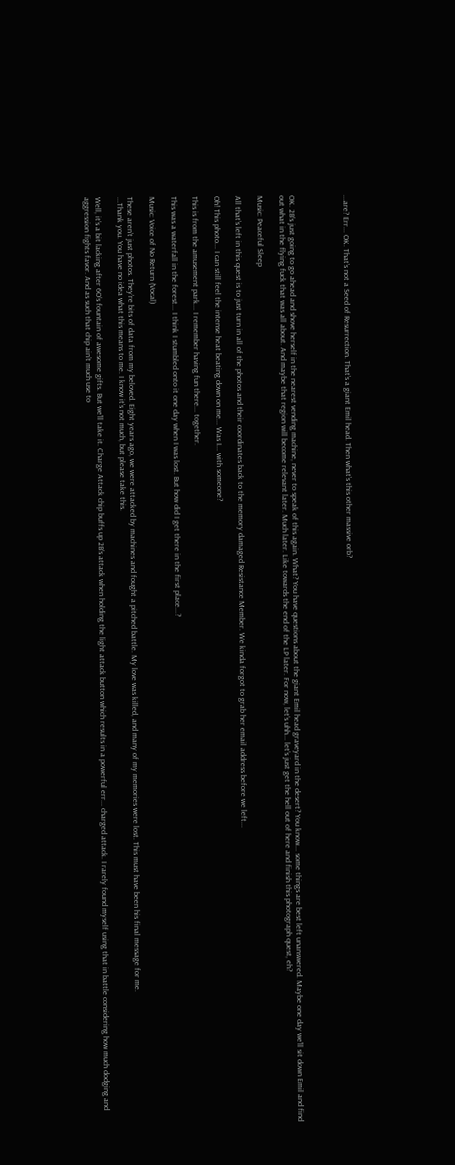...are? Err... OK. That’s not a Seed of Resurrection. That’s a giant Emil head. Then what’s this other massive orb?




OK. 2B’s just going to go ahead and shove herself in the nearest vending machine, never to speak of this again. What? You have questions about the giant Emil head graveyard in the desert? You know... some things are best left unanswered. Maybe one day we’ll sit down Emil and find out what in the flying fuck that was all about. And maybe that region will become relevant later. Much later. Like towards the end of the LP later. For now, let’s uhh... let’s just get the hell out of here and finish this photograph quest, eh?

Music: Peaceful Sleep

All that’s left in this quest is to just turn in all of the photos and their coordinates back to the memory damaged Resistance Member. We kinda forgot to grab her email address before we left...

Oh! This photo... I can still feel the intense heat beating down on me... Was I... with someone?

This is from the amusement park... I remember having fun there... together.

This was a waterfall in the forest... I think I stumbled onto it one day when I was lost. But how did I get there in the first place...?

Music: Voice of No Return (Vocal)

These aren’t just photos. They’re bits of data from my beloved. Eight years ago, we were attacked by machines and fought a pitched battle. My love was killed, and many of my memories were lost. This must have been his final message for me.
...Thank you. You have no idea what this means to me. I know it’s not much, but please take this.

Well, it’s a bit lacking after 6O’s fountain of awesome gifts. But we’ll take it. Charge Attack chip buffs up 2B’s attack when holding the light attack button which results in a powerful err... charged attack. I rarely found myself using that in battle considering how much dodging and aggression fights favor. And as such that chip ain’t much use to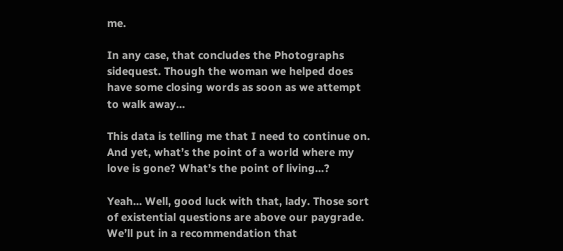me.

In any case, that concludes the Photographs sidequest. Though the woman we helped does have some closing words as soon as we attempt to walk away...

This data is telling me that I need to continue on. And yet, what’s the point of a world where my love is gone? What’s the point of living...?

Yeah... Well, good luck with that, lady. Those sort of existential questions are above our paygrade. We’ll put in a recommendation that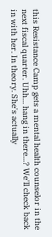this Resistance Camp gets a mental health counselor in the next fiscal quarter. Uhh... hang in there...? We'll check back in with her. In theory. She's actually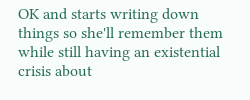OK and starts writing down things so she'll remember them while still having an existential crisis about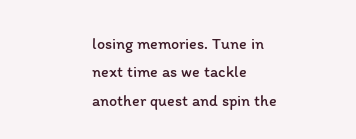losing memories. Tune in next time as we tackle another quest and spin the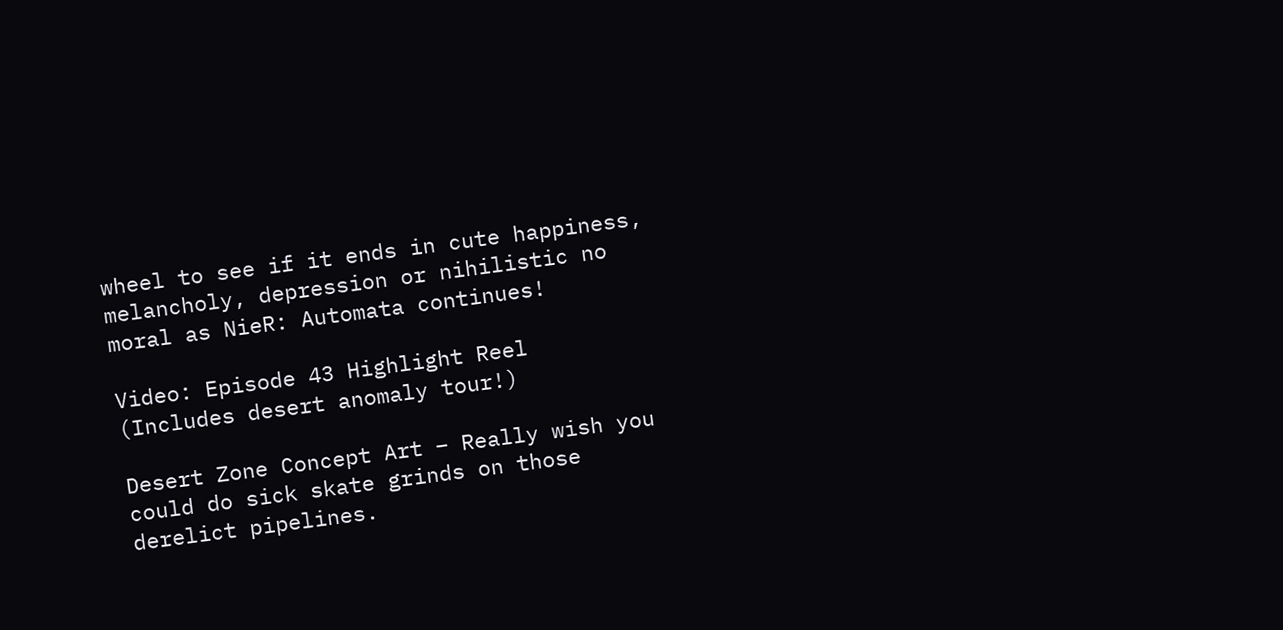wheel to see if it ends in cute happiness, melancholy, depression or nihilistic no moral as NieR: Automata continues!

Video: Episode 43 Highlight Reel
(Includes desert anomaly tour!)

Desert Zone Concept Art – Really wish you could do sick skate grinds on those derelict pipelines.